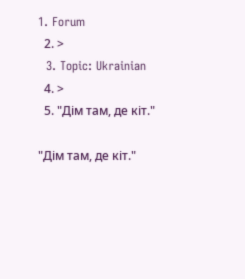1. Forum
  2. >
  3. Topic: Ukrainian
  4. >
  5. "Дім там, де кіт."

"Дім там, де кіт."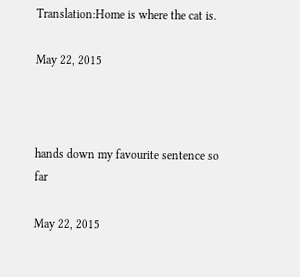Translation:Home is where the cat is.

May 22, 2015



hands down my favourite sentence so far

May 22, 2015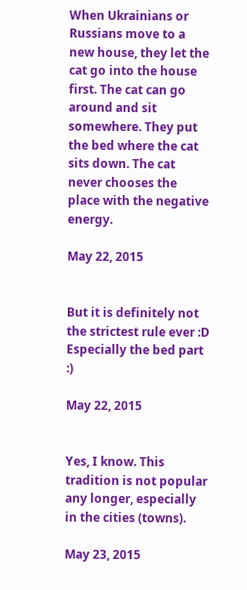When Ukrainians or Russians move to a new house, they let the cat go into the house first. The cat can go around and sit somewhere. They put the bed where the cat sits down. The cat never chooses the place with the negative energy.

May 22, 2015


But it is definitely not the strictest rule ever :D Especially the bed part :)

May 22, 2015


Yes, I know. This tradition is not popular any longer, especially in the cities (towns).

May 23, 2015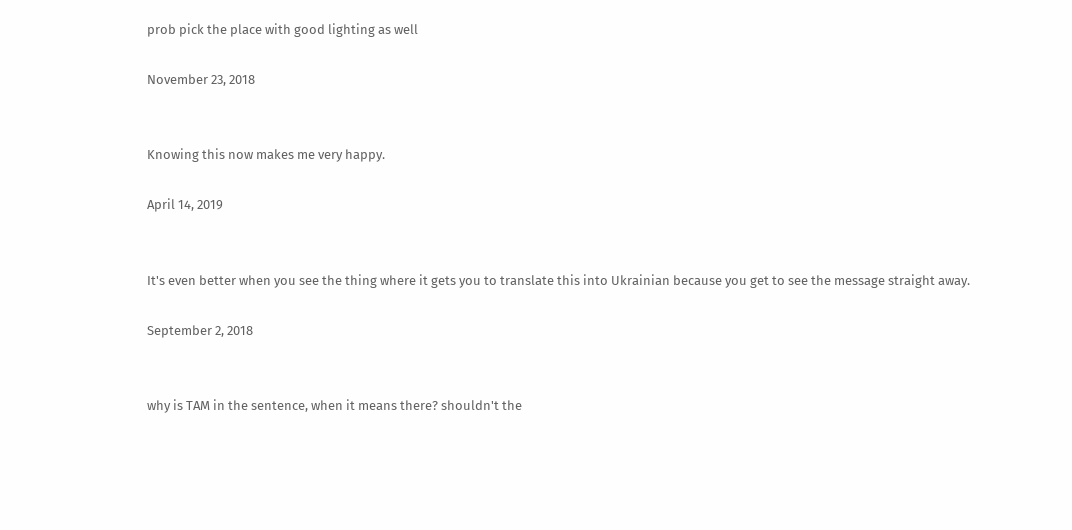prob pick the place with good lighting as well

November 23, 2018


Knowing this now makes me very happy.

April 14, 2019


It's even better when you see the thing where it gets you to translate this into Ukrainian because you get to see the message straight away.

September 2, 2018


why is TAM in the sentence, when it means there? shouldn't the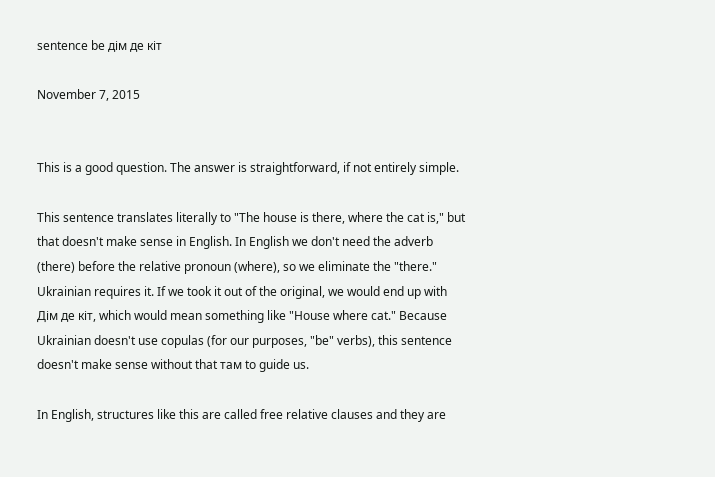sentence be дім де кіт

November 7, 2015


This is a good question. The answer is straightforward, if not entirely simple.

This sentence translates literally to "The house is there, where the cat is," but that doesn't make sense in English. In English we don't need the adverb (there) before the relative pronoun (where), so we eliminate the "there." Ukrainian requires it. If we took it out of the original, we would end up with Дім де кіт, which would mean something like "House where cat." Because Ukrainian doesn't use copulas (for our purposes, "be" verbs), this sentence doesn't make sense without that там to guide us.

In English, structures like this are called free relative clauses and they are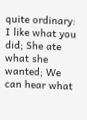quite ordinary: I like what you did; She ate what she wanted; We can hear what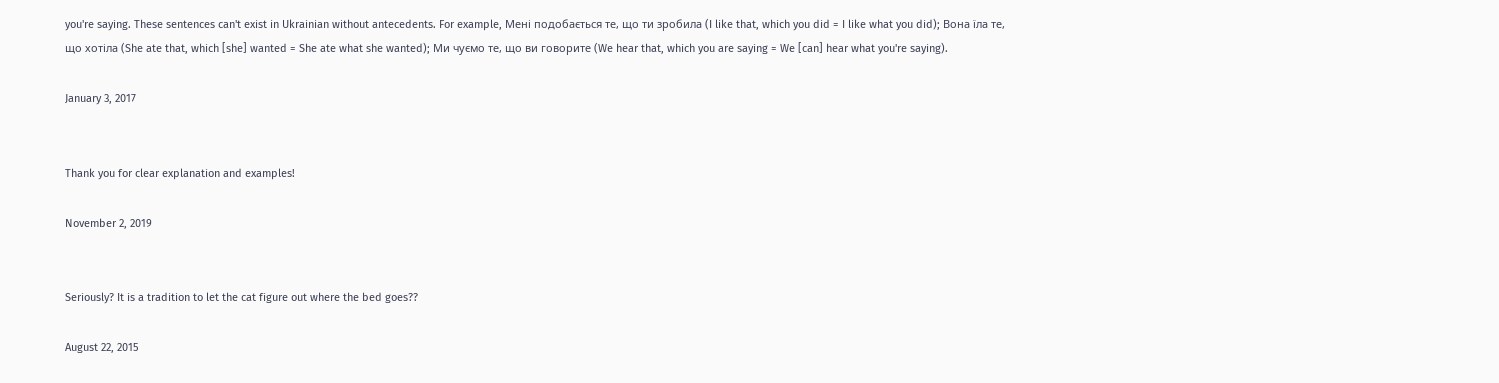you're saying. These sentences can't exist in Ukrainian without antecedents. For example, Мені подобається те, що ти зробила (I like that, which you did = I like what you did); Вона їла те, що хотіла (She ate that, which [she] wanted = She ate what she wanted); Ми чуємо те, що ви говорите (We hear that, which you are saying = We [can] hear what you're saying).

January 3, 2017


Thank you for clear explanation and examples!

November 2, 2019


Seriously? It is a tradition to let the cat figure out where the bed goes??

August 22, 2015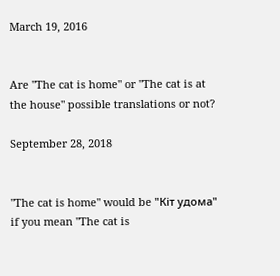March 19, 2016


Are "The cat is home" or "The cat is at the house" possible translations or not?

September 28, 2018


"The cat is home" would be "Кіт удома" if you mean "The cat is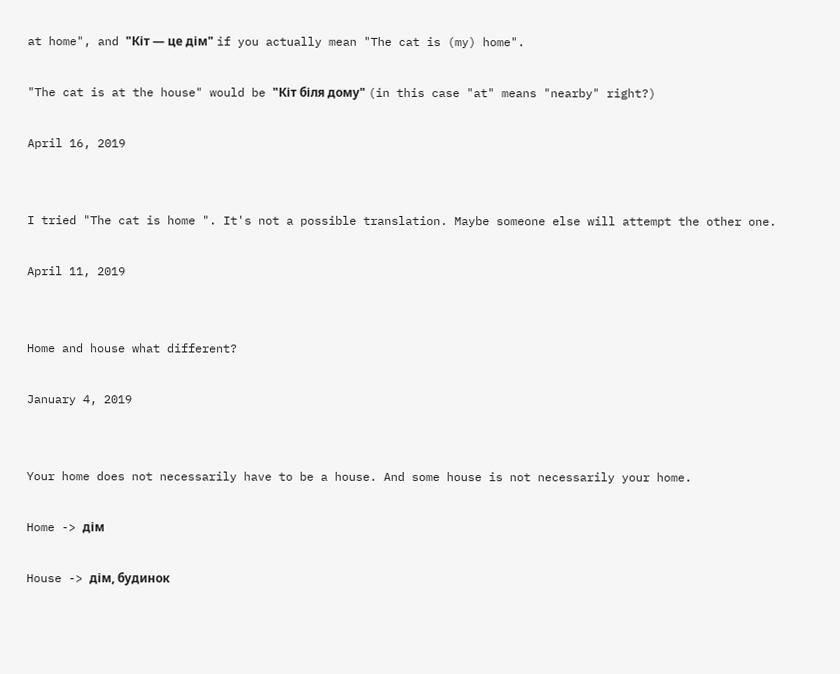at home", and "Кіт — це дім" if you actually mean "The cat is (my) home".

"The cat is at the house" would be "Кіт біля дому" (in this case "at" means "nearby" right?)

April 16, 2019


I tried "The cat is home ". It's not a possible translation. Maybe someone else will attempt the other one.

April 11, 2019


Home and house what different?

January 4, 2019


Your home does not necessarily have to be a house. And some house is not necessarily your home.

Home -> дім

House -> дім, будинок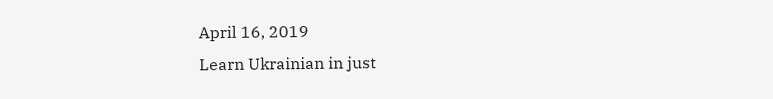April 16, 2019
Learn Ukrainian in just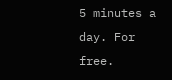5 minutes a day. For free.